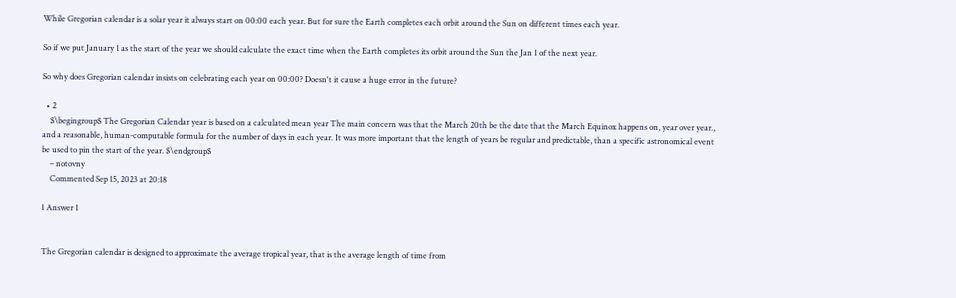While Gregorian calendar is a solar year it always start on 00:00 each year. But for sure the Earth completes each orbit around the Sun on different times each year.

So if we put January 1 as the start of the year we should calculate the exact time when the Earth completes its orbit around the Sun the Jan 1 of the next year.

So why does Gregorian calendar insists on celebrating each year on 00:00? Doesn't it cause a huge error in the future?

  • 2
    $\begingroup$ The Gregorian Calendar year is based on a calculated mean year The main concern was that the March 20th be the date that the March Equinox happens on, year over year., and a reasonable, human-computable formula for the number of days in each year. It was more important that the length of years be regular and predictable, than a specific astronomical event be used to pin the start of the year. $\endgroup$
    – notovny
    Commented Sep 15, 2023 at 20:18

1 Answer 1


The Gregorian calendar is designed to approximate the average tropical year, that is the average length of time from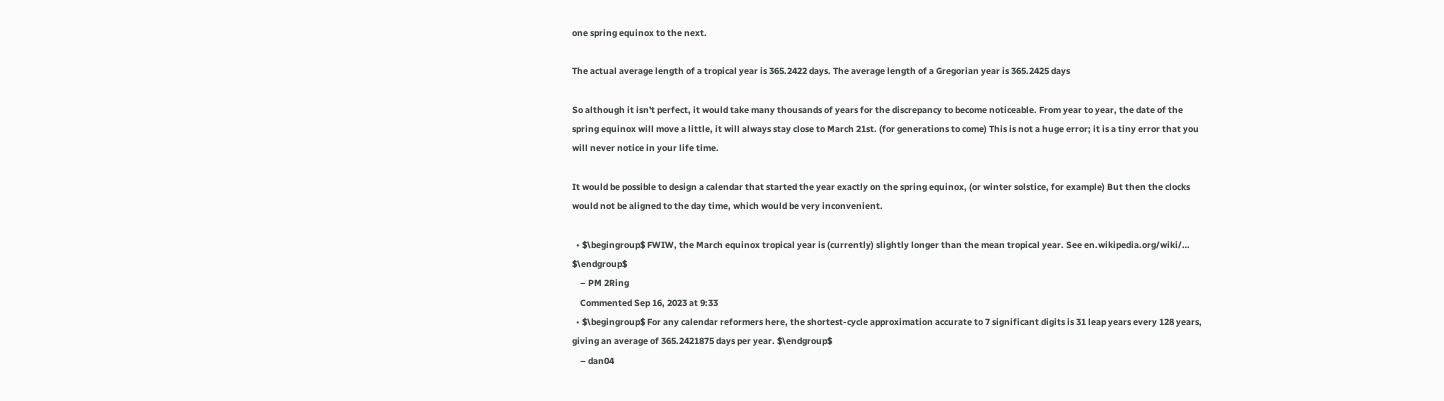one spring equinox to the next.

The actual average length of a tropical year is 365.2422 days. The average length of a Gregorian year is 365.2425 days

So although it isn't perfect, it would take many thousands of years for the discrepancy to become noticeable. From year to year, the date of the spring equinox will move a little, it will always stay close to March 21st. (for generations to come) This is not a huge error; it is a tiny error that you will never notice in your life time.

It would be possible to design a calendar that started the year exactly on the spring equinox, (or winter solstice, for example) But then the clocks would not be aligned to the day time, which would be very inconvenient.

  • $\begingroup$ FWIW, the March equinox tropical year is (currently) slightly longer than the mean tropical year. See en.wikipedia.org/wiki/… $\endgroup$
    – PM 2Ring
    Commented Sep 16, 2023 at 9:33
  • $\begingroup$ For any calendar reformers here, the shortest-cycle approximation accurate to 7 significant digits is 31 leap years every 128 years, giving an average of 365.2421875 days per year. $\endgroup$
    – dan04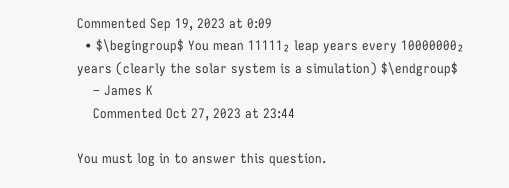Commented Sep 19, 2023 at 0:09
  • $\begingroup$ You mean 11111₂ leap years every 10000000₂ years (clearly the solar system is a simulation) $\endgroup$
    – James K
    Commented Oct 27, 2023 at 23:44

You must log in to answer this question.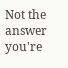Not the answer you're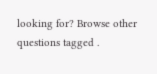looking for? Browse other questions tagged .